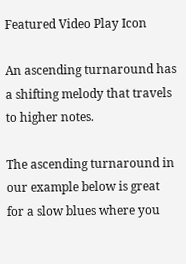Featured Video Play Icon

An ascending turnaround has a shifting melody that travels to higher notes.

The ascending turnaround in our example below is great for a slow blues where you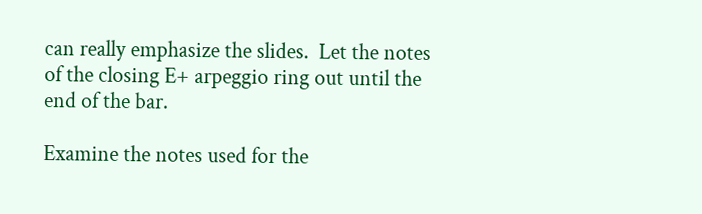can really emphasize the slides.  Let the notes of the closing E+ arpeggio ring out until the end of the bar.

Examine the notes used for the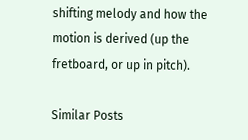shifting melody and how the motion is derived (up the fretboard, or up in pitch).

Similar Posts